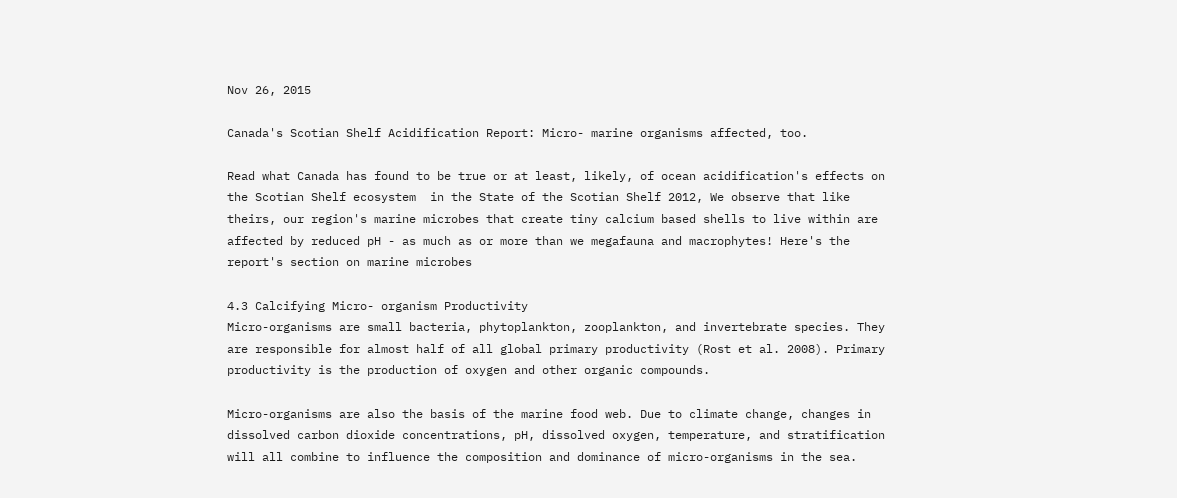Nov 26, 2015

Canada's Scotian Shelf Acidification Report: Micro- marine organisms affected, too.

Read what Canada has found to be true or at least, likely, of ocean acidification's effects on the Scotian Shelf ecosystem  in the State of the Scotian Shelf 2012, We observe that like theirs, our region's marine microbes that create tiny calcium based shells to live within are affected by reduced pH - as much as or more than we megafauna and macrophytes! Here's the report's section on marine microbes

4.3 Calcifying Micro- organism Productivity
Micro-organisms are small bacteria, phytoplankton, zooplankton, and invertebrate species. They are responsible for almost half of all global primary productivity (Rost et al. 2008). Primary productivity is the production of oxygen and other organic compounds.

Micro-organisms are also the basis of the marine food web. Due to climate change, changes in dissolved carbon dioxide concentrations, pH, dissolved oxygen, temperature, and stratification will all combine to influence the composition and dominance of micro-organisms in the sea.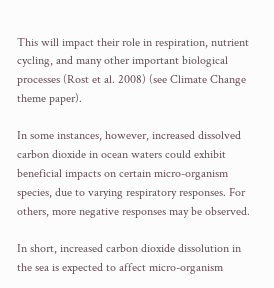This will impact their role in respiration, nutrient cycling, and many other important biological processes (Rost et al. 2008) (see Climate Change theme paper).

In some instances, however, increased dissolved carbon dioxide in ocean waters could exhibit beneficial impacts on certain micro-organism species, due to varying respiratory responses. For others, more negative responses may be observed.

In short, increased carbon dioxide dissolution in the sea is expected to affect micro-organism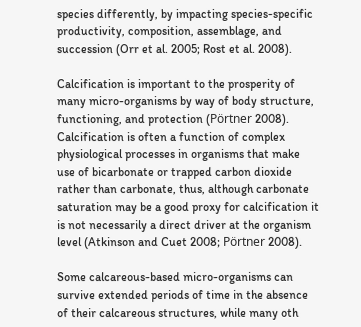species differently, by impacting species-specific productivity, composition, assemblage, and succession (Orr et al. 2005; Rost et al. 2008).

Calcification is important to the prosperity of many micro-organisms by way of body structure, functioning, and protection (Pörtner 2008). Calcification is often a function of complex physiological processes in organisms that make use of bicarbonate or trapped carbon dioxide rather than carbonate, thus, although carbonate saturation may be a good proxy for calcification it is not necessarily a direct driver at the organism level (Atkinson and Cuet 2008; Pörtner 2008).

Some calcareous-based micro-organisms can survive extended periods of time in the absence of their calcareous structures, while many oth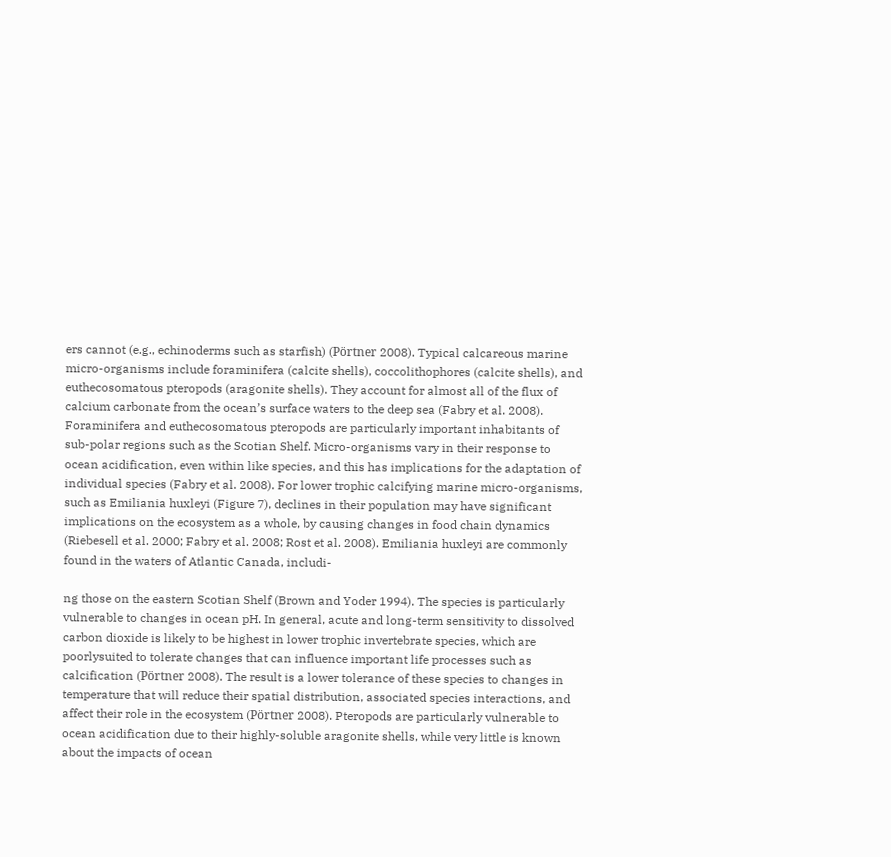ers cannot (e.g., echinoderms such as starfish) (Pörtner 2008). Typical calcareous marine micro-organisms include foraminifera (calcite shells), coccolithophores (calcite shells), and euthecosomatous pteropods (aragonite shells). They account for almost all of the flux of calcium carbonate from the ocean’s surface waters to the deep sea (Fabry et al. 2008). Foraminifera and euthecosomatous pteropods are particularly important inhabitants of sub-polar regions such as the Scotian Shelf. Micro-organisms vary in their response to ocean acidification, even within like species, and this has implications for the adaptation of individual species (Fabry et al. 2008). For lower trophic calcifying marine micro-organisms, such as Emiliania huxleyi (Figure 7), declines in their population may have significant implications on the ecosystem as a whole, by causing changes in food chain dynamics (Riebesell et al. 2000; Fabry et al. 2008; Rost et al. 2008). Emiliania huxleyi are commonly found in the waters of Atlantic Canada, includi-

ng those on the eastern Scotian Shelf (Brown and Yoder 1994). The species is particularly vulnerable to changes in ocean pH. In general, acute and long-term sensitivity to dissolved carbon dioxide is likely to be highest in lower trophic invertebrate species, which are poorlysuited to tolerate changes that can influence important life processes such as calcification (Pörtner 2008). The result is a lower tolerance of these species to changes in temperature that will reduce their spatial distribution, associated species interactions, and affect their role in the ecosystem (Pörtner 2008). Pteropods are particularly vulnerable to ocean acidification due to their highly-soluble aragonite shells, while very little is known about the impacts of ocean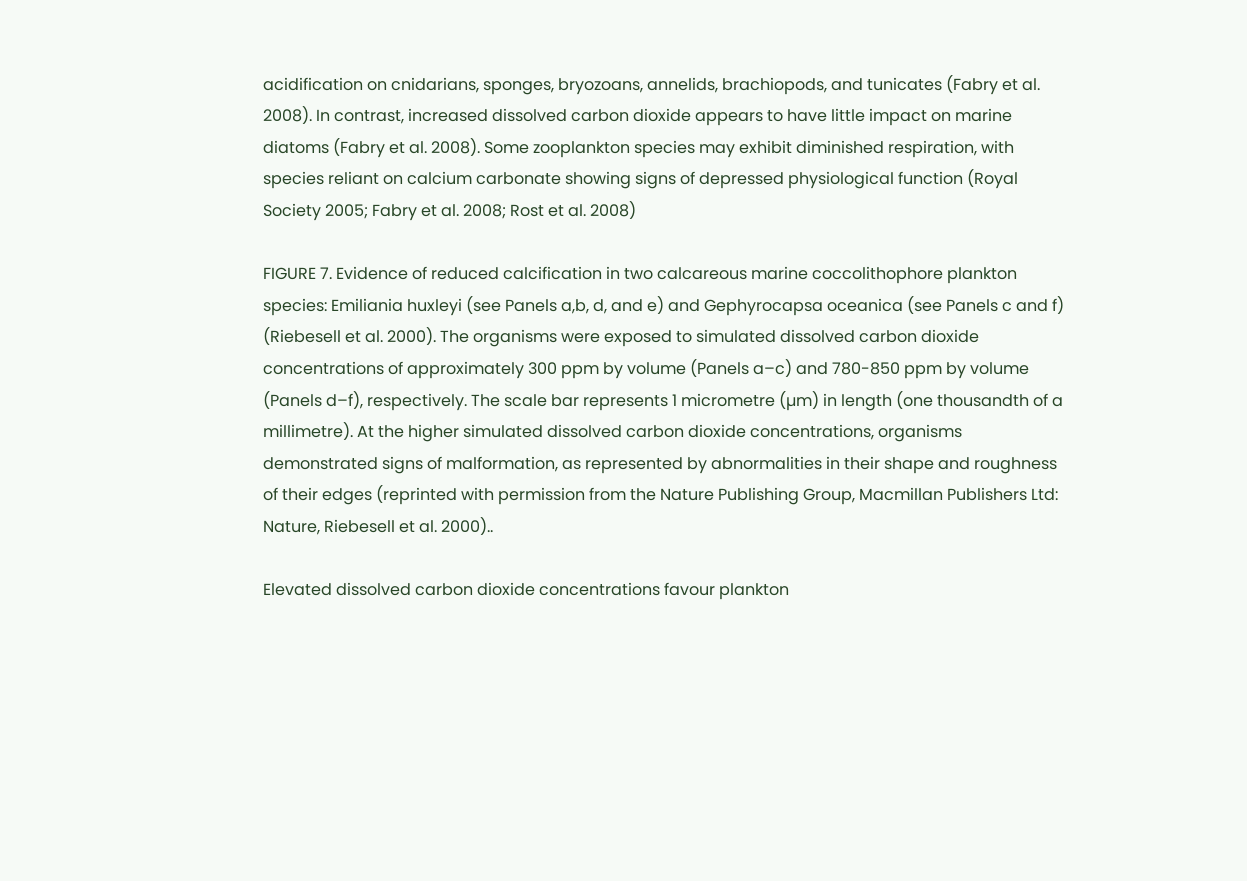acidification on cnidarians, sponges, bryozoans, annelids, brachiopods, and tunicates (Fabry et al. 2008). In contrast, increased dissolved carbon dioxide appears to have little impact on marine diatoms (Fabry et al. 2008). Some zooplankton species may exhibit diminished respiration, with species reliant on calcium carbonate showing signs of depressed physiological function (Royal Society 2005; Fabry et al. 2008; Rost et al. 2008)

FIGURE 7. Evidence of reduced calcification in two calcareous marine coccolithophore plankton species: Emiliania huxleyi (see Panels a,b, d, and e) and Gephyrocapsa oceanica (see Panels c and f) (Riebesell et al. 2000). The organisms were exposed to simulated dissolved carbon dioxide concentrations of approximately 300 ppm by volume (Panels a–c) and 780-850 ppm by volume (Panels d–f), respectively. The scale bar represents 1 micrometre (µm) in length (one thousandth of a millimetre). At the higher simulated dissolved carbon dioxide concentrations, organisms demonstrated signs of malformation, as represented by abnormalities in their shape and roughness of their edges (reprinted with permission from the Nature Publishing Group, Macmillan Publishers Ltd: Nature, Riebesell et al. 2000)..

Elevated dissolved carbon dioxide concentrations favour plankton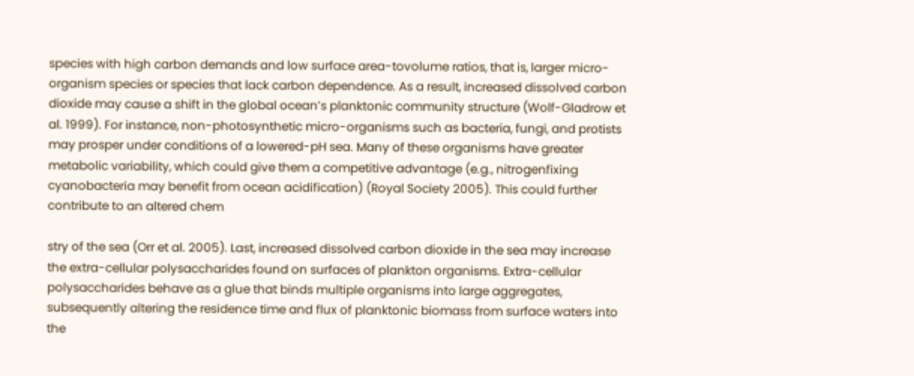species with high carbon demands and low surface area-tovolume ratios, that is, larger micro-organism species or species that lack carbon dependence. As a result, increased dissolved carbon dioxide may cause a shift in the global ocean’s planktonic community structure (Wolf-Gladrow et al. 1999). For instance, non-photosynthetic micro-organisms such as bacteria, fungi, and protists may prosper under conditions of a lowered-pH sea. Many of these organisms have greater metabolic variability, which could give them a competitive advantage (e.g., nitrogenfixing cyanobacteria may benefit from ocean acidification) (Royal Society 2005). This could further contribute to an altered chem

stry of the sea (Orr et al. 2005). Last, increased dissolved carbon dioxide in the sea may increase the extra-cellular polysaccharides found on surfaces of plankton organisms. Extra-cellular polysaccharides behave as a glue that binds multiple organisms into large aggregates, subsequently altering the residence time and flux of planktonic biomass from surface waters into the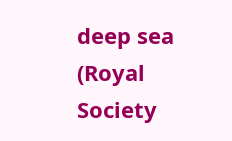deep sea (Royal Society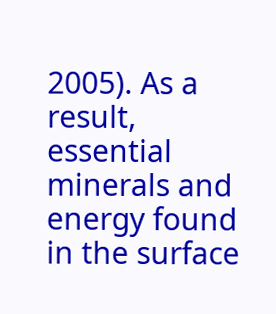2005). As a result, essential minerals and energy found in the surface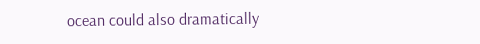ocean could also dramatically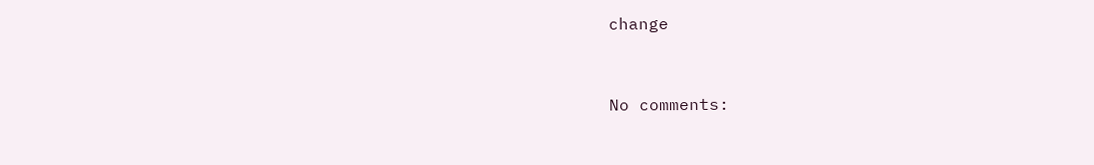change


No comments: